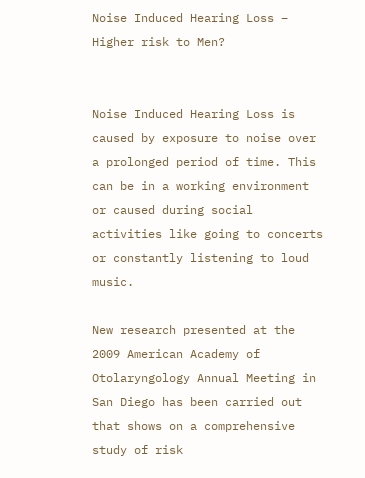Noise Induced Hearing Loss – Higher risk to Men?


Noise Induced Hearing Loss is caused by exposure to noise over a prolonged period of time. This can be in a working environment or caused during social activities like going to concerts or constantly listening to loud music.

New research presented at the 2009 American Academy of Otolaryngology Annual Meeting in San Diego has been carried out that shows on a comprehensive study of risk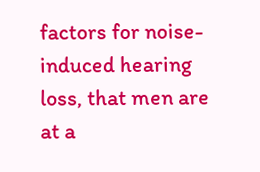factors for noise-induced hearing loss, that men are at a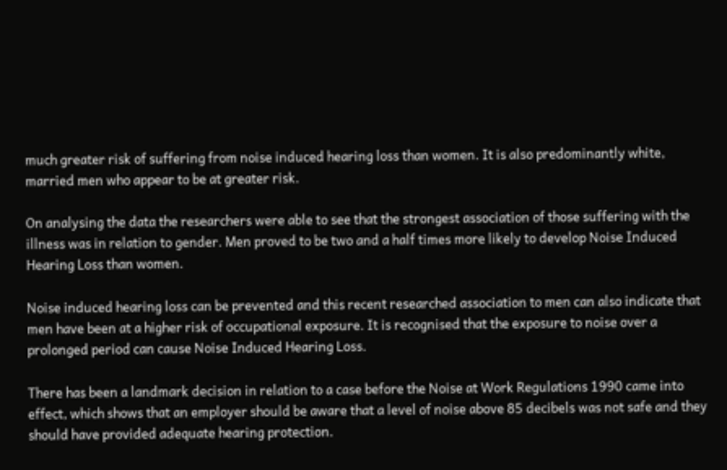much greater risk of suffering from noise induced hearing loss than women. It is also predominantly white, married men who appear to be at greater risk.

On analysing the data the researchers were able to see that the strongest association of those suffering with the illness was in relation to gender. Men proved to be two and a half times more likely to develop Noise Induced Hearing Loss than women.

Noise induced hearing loss can be prevented and this recent researched association to men can also indicate that men have been at a higher risk of occupational exposure. It is recognised that the exposure to noise over a prolonged period can cause Noise Induced Hearing Loss.

There has been a landmark decision in relation to a case before the Noise at Work Regulations 1990 came into effect, which shows that an employer should be aware that a level of noise above 85 decibels was not safe and they should have provided adequate hearing protection.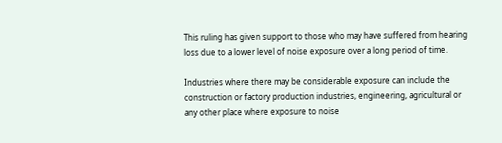This ruling has given support to those who may have suffered from hearing loss due to a lower level of noise exposure over a long period of time.

Industries where there may be considerable exposure can include the construction or factory production industries, engineering, agricultural or any other place where exposure to noise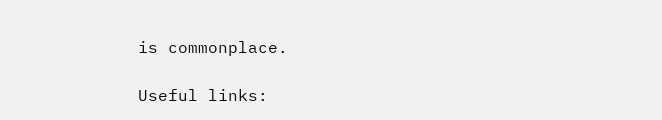is commonplace.

Useful links: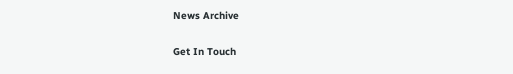News Archive

Get In Touch